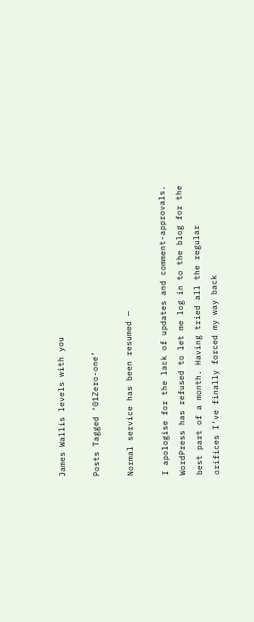James Wallis levels with you

Posts Tagged ‘01Zero-one’

Normal service has been resumed —

I apologise for the lack of updates and comment-approvals. WordPress has refused to let me log in to the blog for the best part of a month. Having tried all the regular orifices I’ve finally forced my way back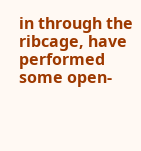in through the ribcage, have performed some open-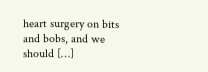heart surgery on bits and bobs, and we should […]